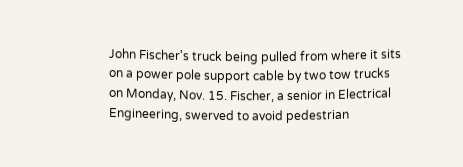John Fischer's truck being pulled from where it sits on a power pole support cable by two tow trucks on Monday, Nov. 15. Fischer, a senior in Electrical Engineering, swerved to avoid pedestrian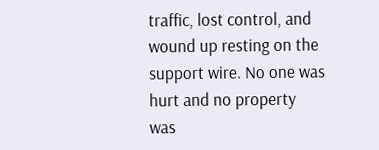traffic, lost control, and wound up resting on the support wire. No one was hurt and no property was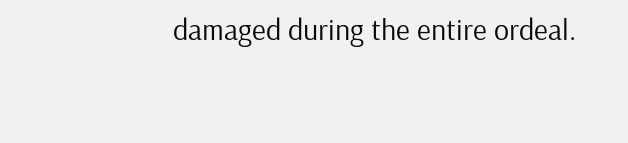damaged during the entire ordeal.